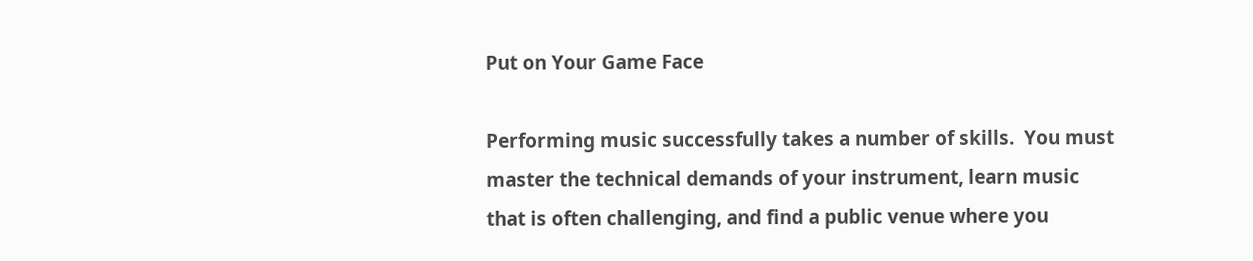Put on Your Game Face

Performing music successfully takes a number of skills.  You must master the technical demands of your instrument, learn music that is often challenging, and find a public venue where you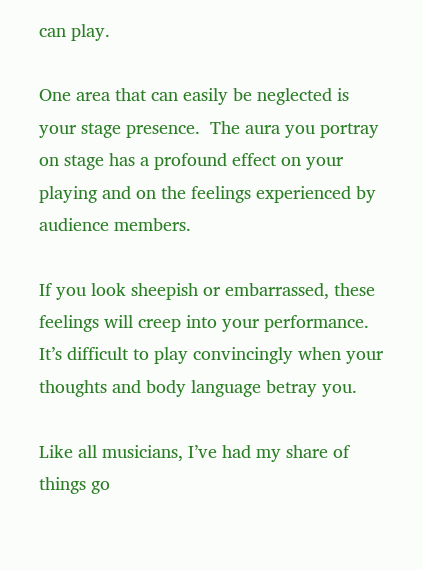can play.

One area that can easily be neglected is your stage presence.  The aura you portray on stage has a profound effect on your playing and on the feelings experienced by audience members.

If you look sheepish or embarrassed, these feelings will creep into your performance.  It’s difficult to play convincingly when your thoughts and body language betray you.

Like all musicians, I’ve had my share of things go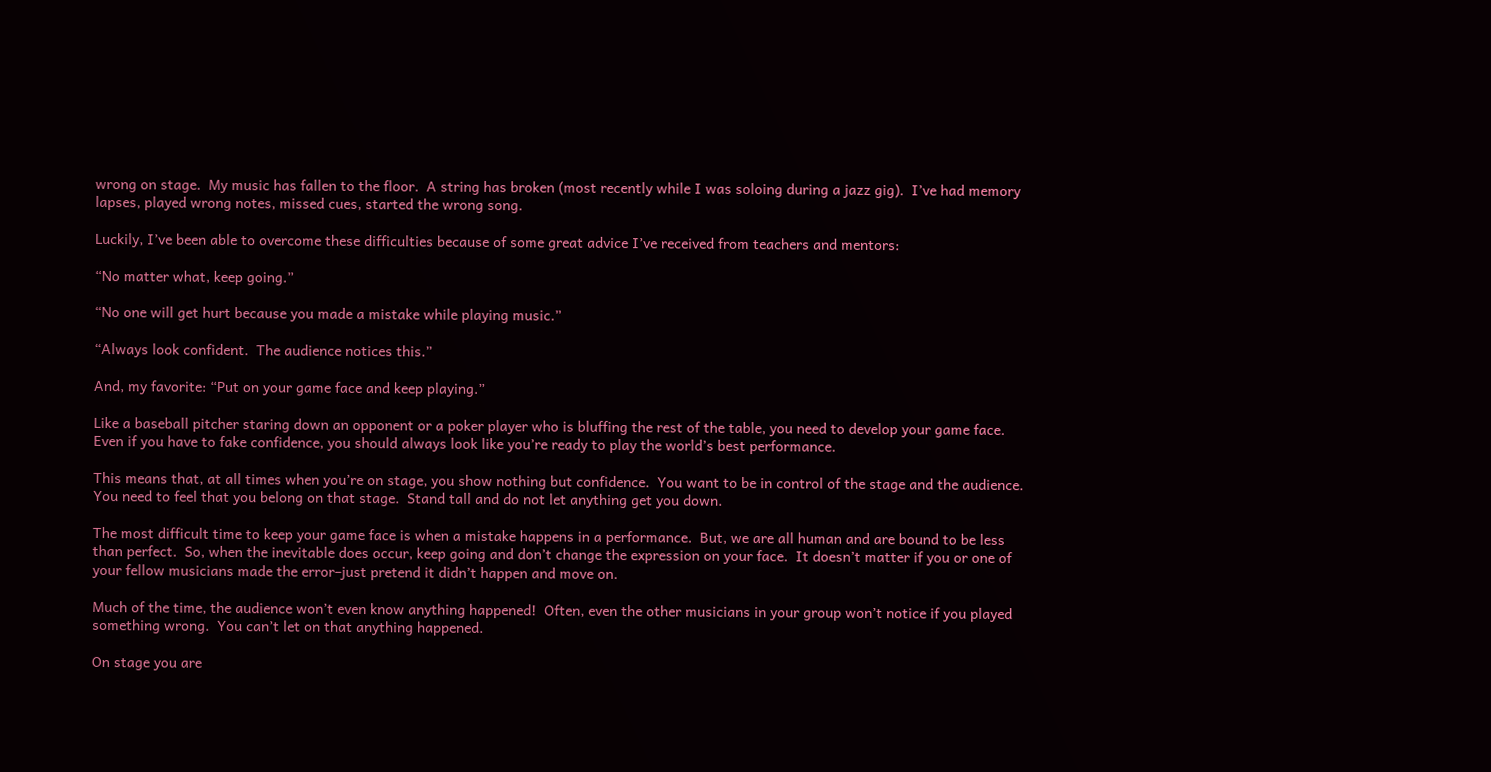wrong on stage.  My music has fallen to the floor.  A string has broken (most recently while I was soloing during a jazz gig).  I’ve had memory lapses, played wrong notes, missed cues, started the wrong song.

Luckily, I’ve been able to overcome these difficulties because of some great advice I’ve received from teachers and mentors:

“No matter what, keep going.”

“No one will get hurt because you made a mistake while playing music.”

“Always look confident.  The audience notices this.”

And, my favorite: “Put on your game face and keep playing.”

Like a baseball pitcher staring down an opponent or a poker player who is bluffing the rest of the table, you need to develop your game face.  Even if you have to fake confidence, you should always look like you’re ready to play the world’s best performance.

This means that, at all times when you’re on stage, you show nothing but confidence.  You want to be in control of the stage and the audience.  You need to feel that you belong on that stage.  Stand tall and do not let anything get you down.

The most difficult time to keep your game face is when a mistake happens in a performance.  But, we are all human and are bound to be less than perfect.  So, when the inevitable does occur, keep going and don’t change the expression on your face.  It doesn’t matter if you or one of your fellow musicians made the error–just pretend it didn’t happen and move on.

Much of the time, the audience won’t even know anything happened!  Often, even the other musicians in your group won’t notice if you played something wrong.  You can’t let on that anything happened.

On stage you are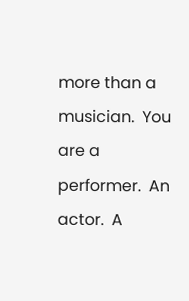more than a musician.  You are a performer.  An actor.  A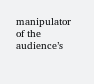manipulator of the audience’s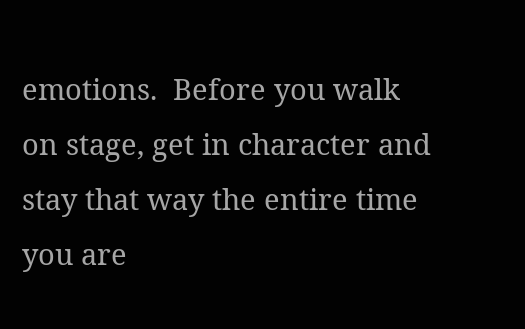emotions.  Before you walk on stage, get in character and stay that way the entire time you are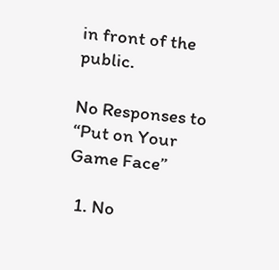in front of the public.

No Responses to “Put on Your Game Face”

  1. No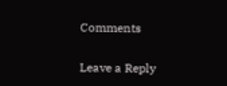Comments

Leave a Reply